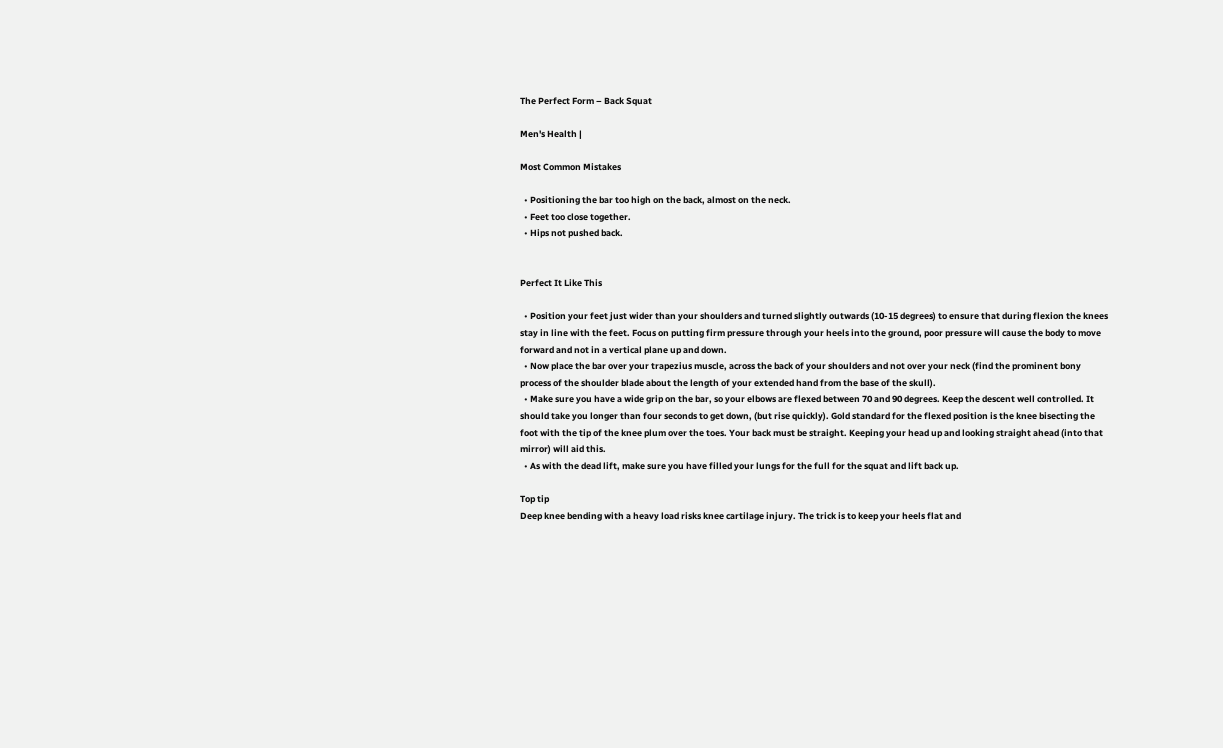The Perfect Form – Back Squat

Men's Health |

Most Common Mistakes

  • Positioning the bar too high on the back, almost on the neck.
  • Feet too close together.
  • Hips not pushed back.


Perfect It Like This

  • Position your feet just wider than your shoulders and turned slightly outwards (10-15 degrees) to ensure that during flexion the knees stay in line with the feet. Focus on putting firm pressure through your heels into the ground, poor pressure will cause the body to move forward and not in a vertical plane up and down.
  • Now place the bar over your trapezius muscle, across the back of your shoulders and not over your neck (find the prominent bony process of the shoulder blade about the length of your extended hand from the base of the skull).
  • Make sure you have a wide grip on the bar, so your elbows are flexed between 70 and 90 degrees. Keep the descent well controlled. It should take you longer than four seconds to get down, (but rise quickly). Gold standard for the flexed position is the knee bisecting the foot with the tip of the knee plum over the toes. Your back must be straight. Keeping your head up and looking straight ahead (into that mirror) will aid this.
  • As with the dead lift, make sure you have filled your lungs for the full for the squat and lift back up.

Top tip
Deep knee bending with a heavy load risks knee cartilage injury. The trick is to keep your heels flat and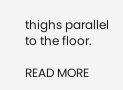thighs parallel to the floor.

READ MORE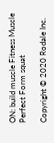ON: build muscle Fitness Muscle Perfect Form squat

Copyright © 2020 Rodale Inc.